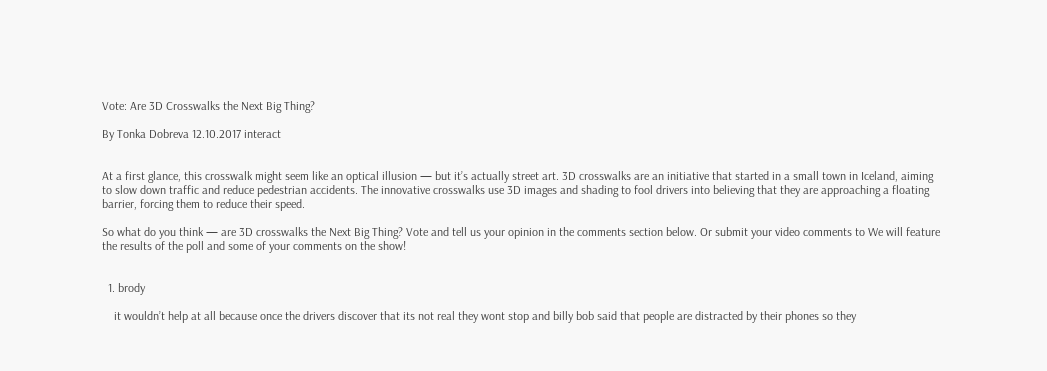Vote: Are 3D Crosswalks the Next Big Thing?

By Tonka Dobreva 12.10.2017 interact


At a first glance, this crosswalk might seem like an optical illusion — but it’s actually street art. 3D crosswalks are an initiative that started in a small town in Iceland, aiming to slow down traffic and reduce pedestrian accidents. The innovative crosswalks use 3D images and shading to fool drivers into believing that they are approaching a floating barrier, forcing them to reduce their speed.

So what do you think — are 3D crosswalks the Next Big Thing? Vote and tell us your opinion in the comments section below. Or submit your video comments to We will feature the results of the poll and some of your comments on the show!


  1. brody

    it wouldn’t help at all because once the drivers discover that its not real they wont stop and billy bob said that people are distracted by their phones so they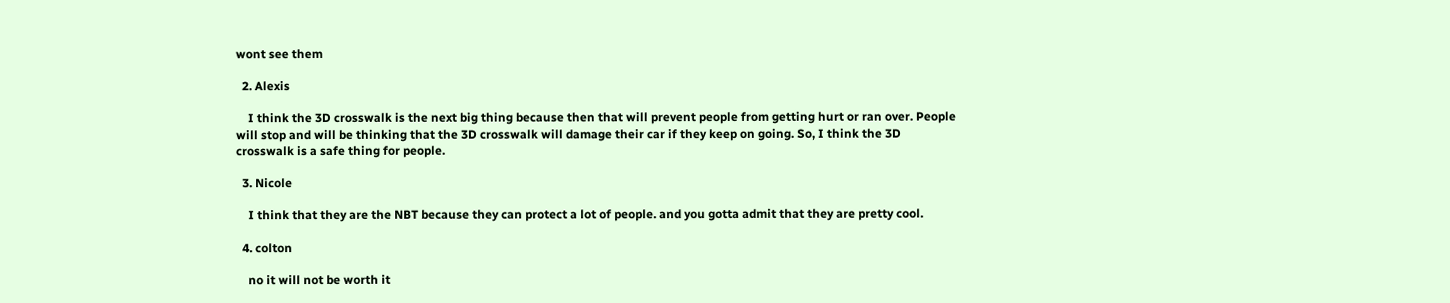wont see them

  2. Alexis

    I think the 3D crosswalk is the next big thing because then that will prevent people from getting hurt or ran over. People will stop and will be thinking that the 3D crosswalk will damage their car if they keep on going. So, I think the 3D crosswalk is a safe thing for people.

  3. Nicole

    I think that they are the NBT because they can protect a lot of people. and you gotta admit that they are pretty cool.

  4. colton

    no it will not be worth it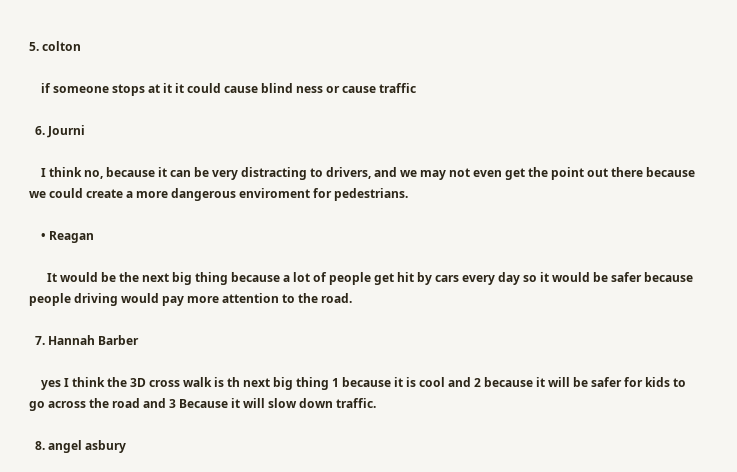5. colton

    if someone stops at it it could cause blind ness or cause traffic

  6. Journi

    I think no, because it can be very distracting to drivers, and we may not even get the point out there because we could create a more dangerous enviroment for pedestrians.

    • Reagan

      It would be the next big thing because a lot of people get hit by cars every day so it would be safer because people driving would pay more attention to the road.

  7. Hannah Barber

    yes I think the 3D cross walk is th next big thing 1 because it is cool and 2 because it will be safer for kids to go across the road and 3 Because it will slow down traffic.

  8. angel asbury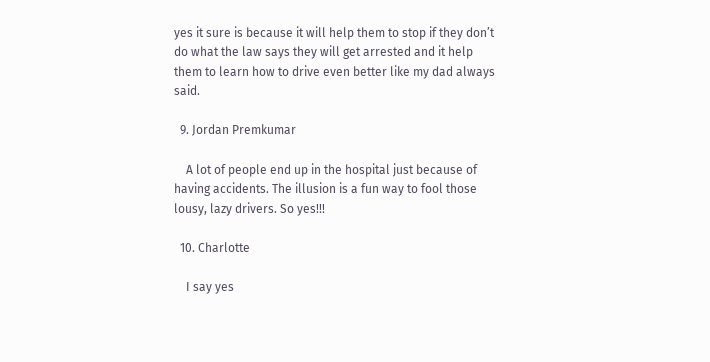yes it sure is because it will help them to stop if they don’t do what the law says they will get arrested and it help them to learn how to drive even better like my dad always said.

  9. Jordan Premkumar

    A lot of people end up in the hospital just because of having accidents. The illusion is a fun way to fool those lousy, lazy drivers. So yes!!!

  10. Charlotte

    I say yes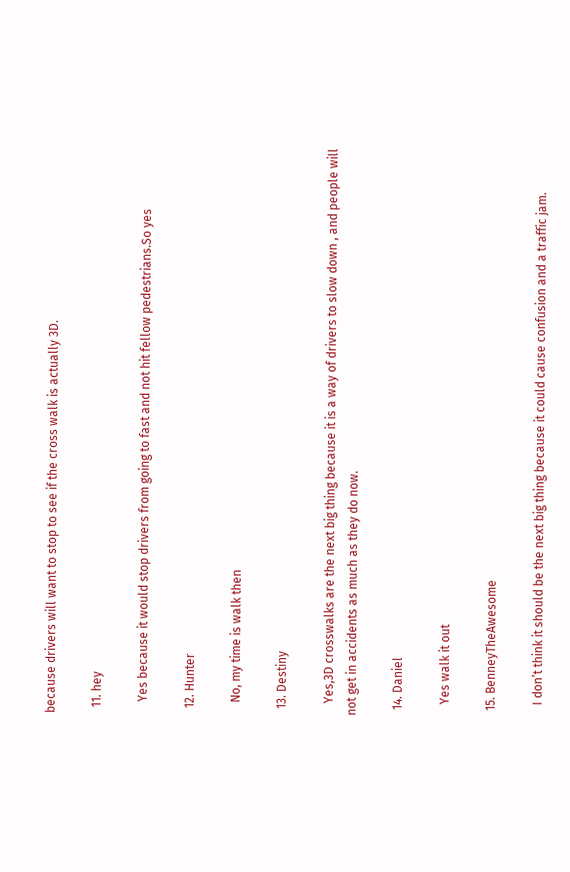because drivers will want to stop to see if the cross walk is actually 3D.

  11. hey

    Yes because it would stop drivers from going to fast and not hit fellow pedestrians.So yes

  12. Hunter

    No, my time is walk then

  13. Destiny

    Yes,3D crosswalks are the next big thing because it is a way of drivers to slow down , and people will not get in accidents as much as they do now.

  14. Daniel

    Yes walk it out

  15. BenneyTheAwesome

    I don’t think it should be the next big thing because it could cause confusion and a traffic jam.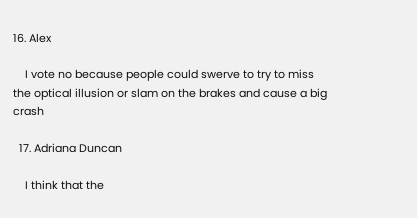16. Alex

    I vote no because people could swerve to try to miss the optical illusion or slam on the brakes and cause a big crash

  17. Adriana Duncan

    I think that the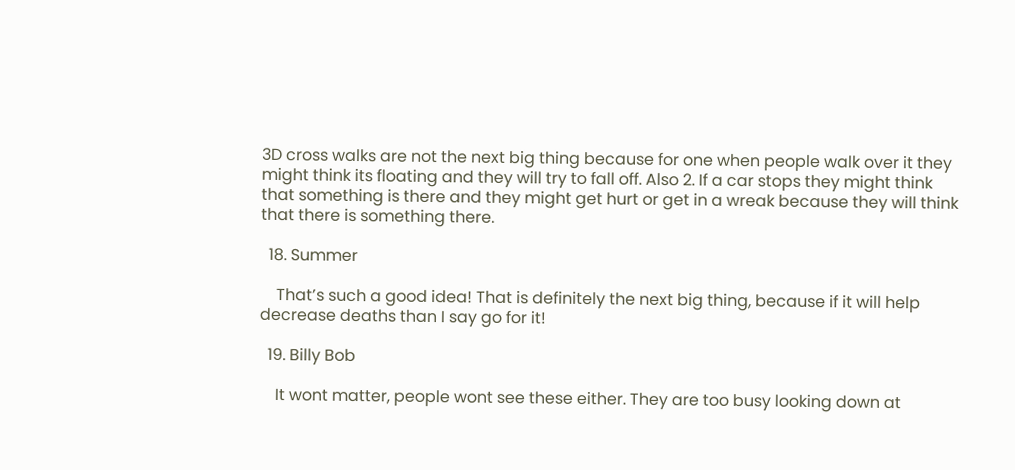3D cross walks are not the next big thing because for one when people walk over it they might think its floating and they will try to fall off. Also 2. If a car stops they might think that something is there and they might get hurt or get in a wreak because they will think that there is something there.

  18. Summer

    That’s such a good idea! That is definitely the next big thing, because if it will help decrease deaths than I say go for it!

  19. Billy Bob

    It wont matter, people wont see these either. They are too busy looking down at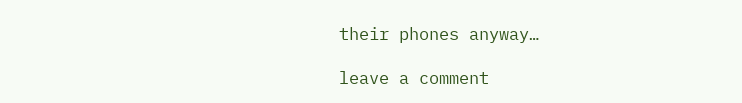their phones anyway…

leave a comment